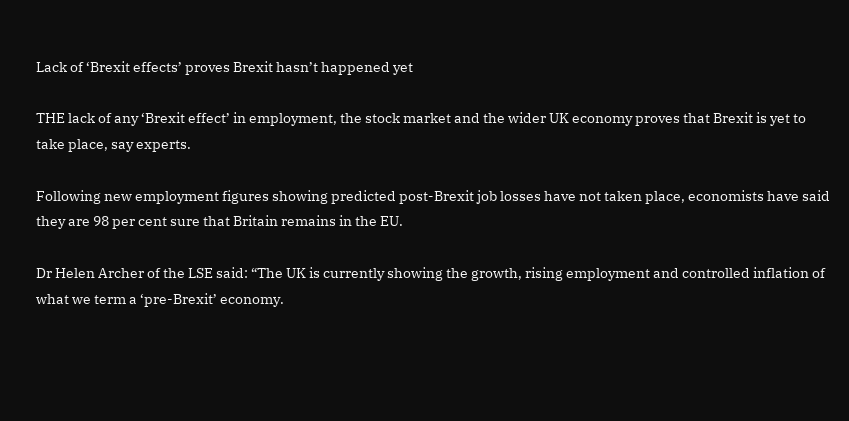Lack of ‘Brexit effects’ proves Brexit hasn’t happened yet

THE lack of any ‘Brexit effect’ in employment, the stock market and the wider UK economy proves that Brexit is yet to take place, say experts.

Following new employment figures showing predicted post-Brexit job losses have not taken place, economists have said they are 98 per cent sure that Britain remains in the EU.

Dr Helen Archer of the LSE said: “The UK is currently showing the growth, rising employment and controlled inflation of what we term a ‘pre-Brexit’ economy.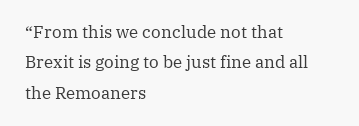“From this we conclude not that Brexit is going to be just fine and all the Remoaners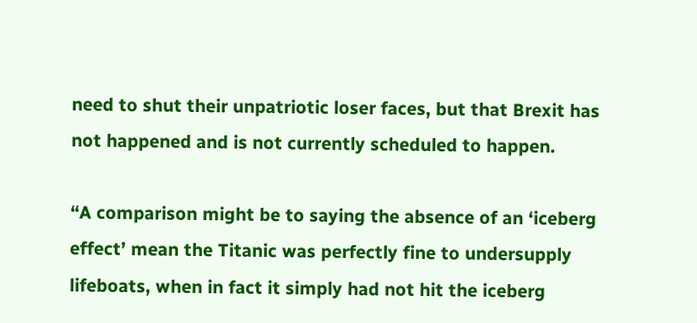need to shut their unpatriotic loser faces, but that Brexit has not happened and is not currently scheduled to happen.

“A comparison might be to saying the absence of an ‘iceberg effect’ mean the Titanic was perfectly fine to undersupply lifeboats, when in fact it simply had not hit the iceberg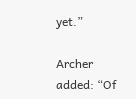yet.”

Archer added: “Of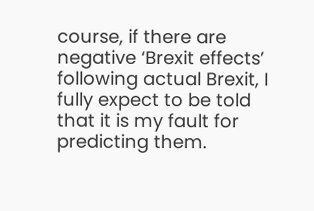course, if there are negative ‘Brexit effects’ following actual Brexit, I fully expect to be told that it is my fault for predicting them.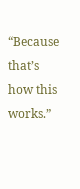“Because that’s how this works.”